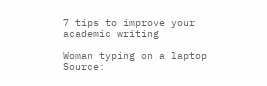7 tips to improve your academic writing

Woman typing on a laptop
Source: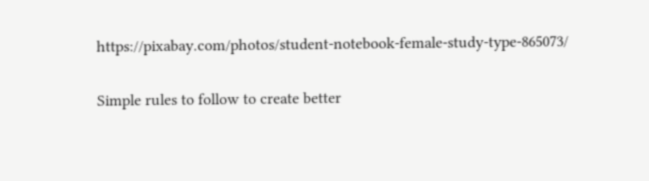https://pixabay.com/photos/student-notebook-female-study-type-865073/

Simple rules to follow to create better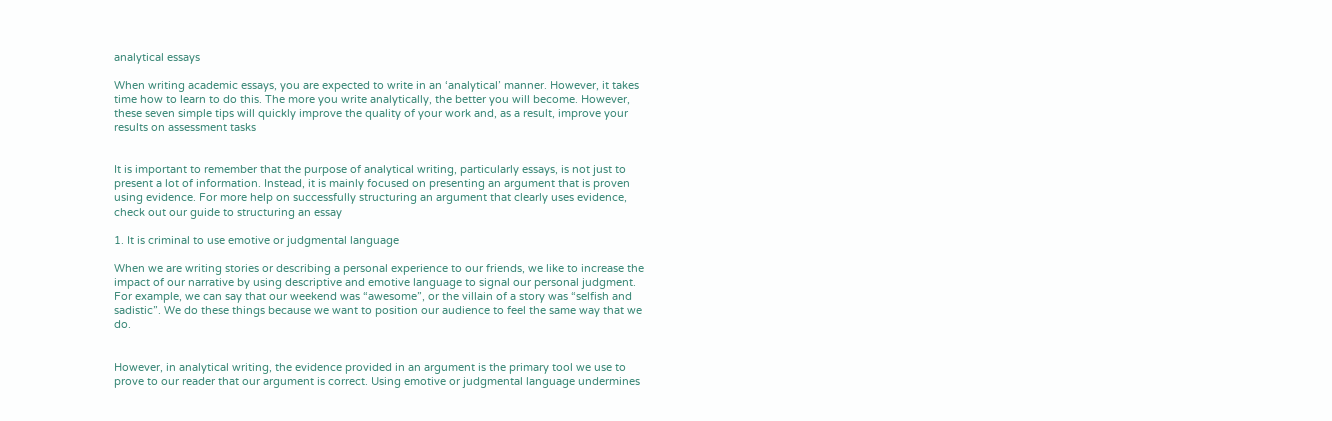analytical essays

When writing academic essays, you are expected to write in an ‘analytical’ manner. However, it takes time how to learn to do this. The more you write analytically, the better you will become. However, these seven simple tips will quickly improve the quality of your work and, as a result, improve your results on assessment tasks


It is important to remember that the purpose of analytical writing, particularly essays, is not just to present a lot of information. Instead, it is mainly focused on presenting an argument that is proven using evidence. For more help on successfully structuring an argument that clearly uses evidence, check out our guide to structuring an essay

1. It is criminal to use emotive or judgmental language

When we are writing stories or describing a personal experience to our friends, we like to increase the impact of our narrative by using descriptive and emotive language to signal our personal judgment. For example, we can say that our weekend was “awesome”, or the villain of a story was “selfish and sadistic”. We do these things because we want to position our audience to feel the same way that we do.


However, in analytical writing, the evidence provided in an argument is the primary tool we use to prove to our reader that our argument is correct. Using emotive or judgmental language undermines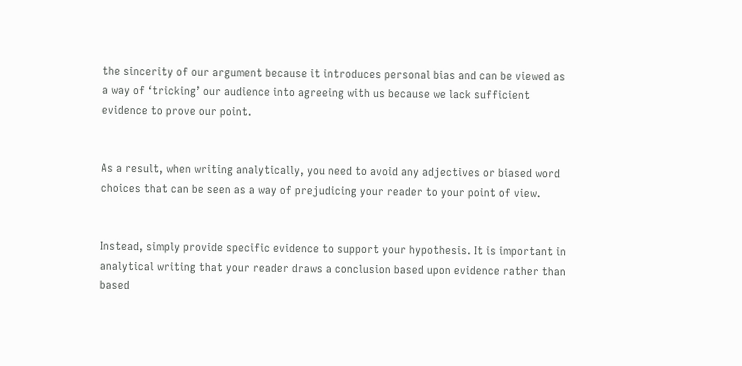the sincerity of our argument because it introduces personal bias and can be viewed as a way of ‘tricking’ our audience into agreeing with us because we lack sufficient evidence to prove our point.


As a result, when writing analytically, you need to avoid any adjectives or biased word choices that can be seen as a way of prejudicing your reader to your point of view.


Instead, simply provide specific evidence to support your hypothesis. It is important in analytical writing that your reader draws a conclusion based upon evidence rather than based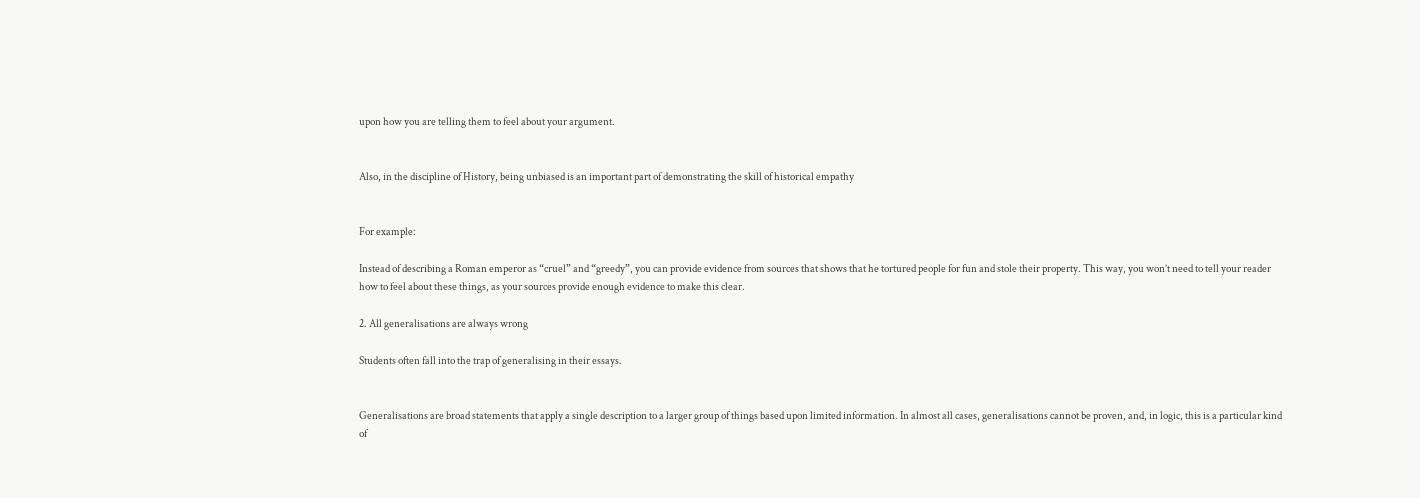upon how you are telling them to feel about your argument.


Also, in the discipline of History, being unbiased is an important part of demonstrating the skill of historical empathy


For example:

Instead of describing a Roman emperor as “cruel” and “greedy”, you can provide evidence from sources that shows that he tortured people for fun and stole their property. This way, you won’t need to tell your reader how to feel about these things, as your sources provide enough evidence to make this clear.

2. All generalisations are always wrong

Students often fall into the trap of generalising in their essays.


Generalisations are broad statements that apply a single description to a larger group of things based upon limited information. In almost all cases, generalisations cannot be proven, and, in logic, this is a particular kind of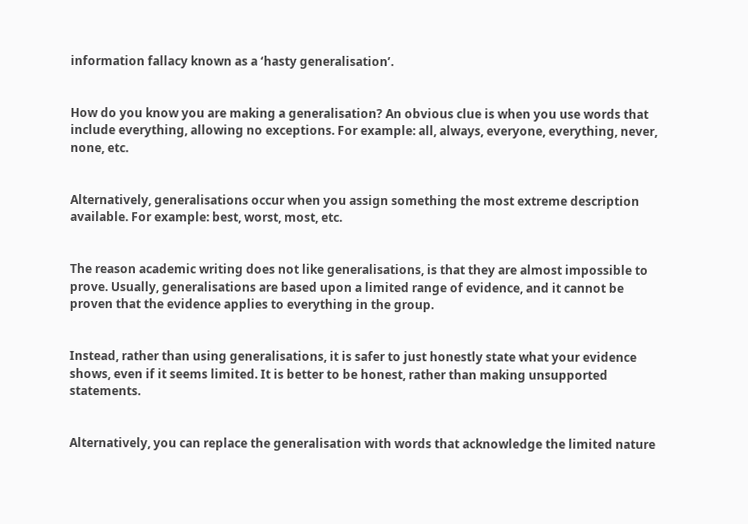information fallacy known as a ‘hasty generalisation’.


How do you know you are making a generalisation? An obvious clue is when you use words that include everything, allowing no exceptions. For example: all, always, everyone, everything, never, none, etc.


Alternatively, generalisations occur when you assign something the most extreme description available. For example: best, worst, most, etc.


The reason academic writing does not like generalisations, is that they are almost impossible to prove. Usually, generalisations are based upon a limited range of evidence, and it cannot be proven that the evidence applies to everything in the group.


Instead, rather than using generalisations, it is safer to just honestly state what your evidence shows, even if it seems limited. It is better to be honest, rather than making unsupported statements.


Alternatively, you can replace the generalisation with words that acknowledge the limited nature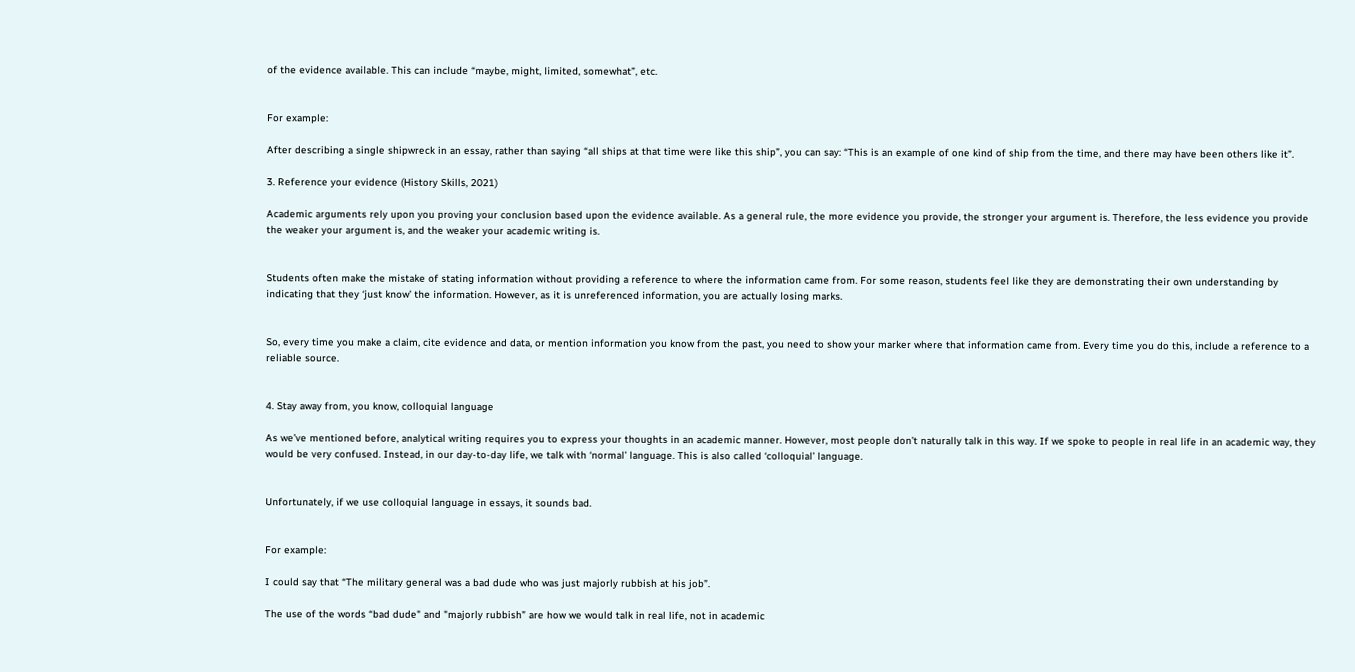of the evidence available. This can include “maybe, might, limited, somewhat”, etc.


For example:

After describing a single shipwreck in an essay, rather than saying “all ships at that time were like this ship”, you can say: “This is an example of one kind of ship from the time, and there may have been others like it”.

3. Reference your evidence (History Skills, 2021)

Academic arguments rely upon you proving your conclusion based upon the evidence available. As a general rule, the more evidence you provide, the stronger your argument is. Therefore, the less evidence you provide the weaker your argument is, and the weaker your academic writing is.


Students often make the mistake of stating information without providing a reference to where the information came from. For some reason, students feel like they are demonstrating their own understanding by indicating that they ‘just know’ the information. However, as it is unreferenced information, you are actually losing marks.


So, every time you make a claim, cite evidence and data, or mention information you know from the past, you need to show your marker where that information came from. Every time you do this, include a reference to a reliable source.


4. Stay away from, you know, colloquial language

As we’ve mentioned before, analytical writing requires you to express your thoughts in an academic manner. However, most people don’t naturally talk in this way. If we spoke to people in real life in an academic way, they would be very confused. Instead, in our day-to-day life, we talk with ‘normal’ language. This is also called ‘colloquial’ language.


Unfortunately, if we use colloquial language in essays, it sounds bad.


For example:

I could say that “The military general was a bad dude who was just majorly rubbish at his job”.

The use of the words “bad dude" and "majorly rubbish” are how we would talk in real life, not in academic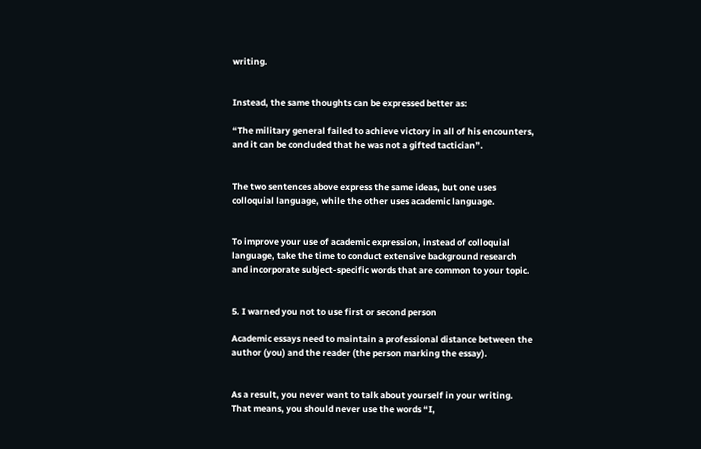writing.


Instead, the same thoughts can be expressed better as:

“The military general failed to achieve victory in all of his encounters, and it can be concluded that he was not a gifted tactician”.


The two sentences above express the same ideas, but one uses colloquial language, while the other uses academic language.


To improve your use of academic expression, instead of colloquial language, take the time to conduct extensive background research and incorporate subject-specific words that are common to your topic.


5. I warned you not to use first or second person

Academic essays need to maintain a professional distance between the author (you) and the reader (the person marking the essay).


As a result, you never want to talk about yourself in your writing. That means, you should never use the words “I,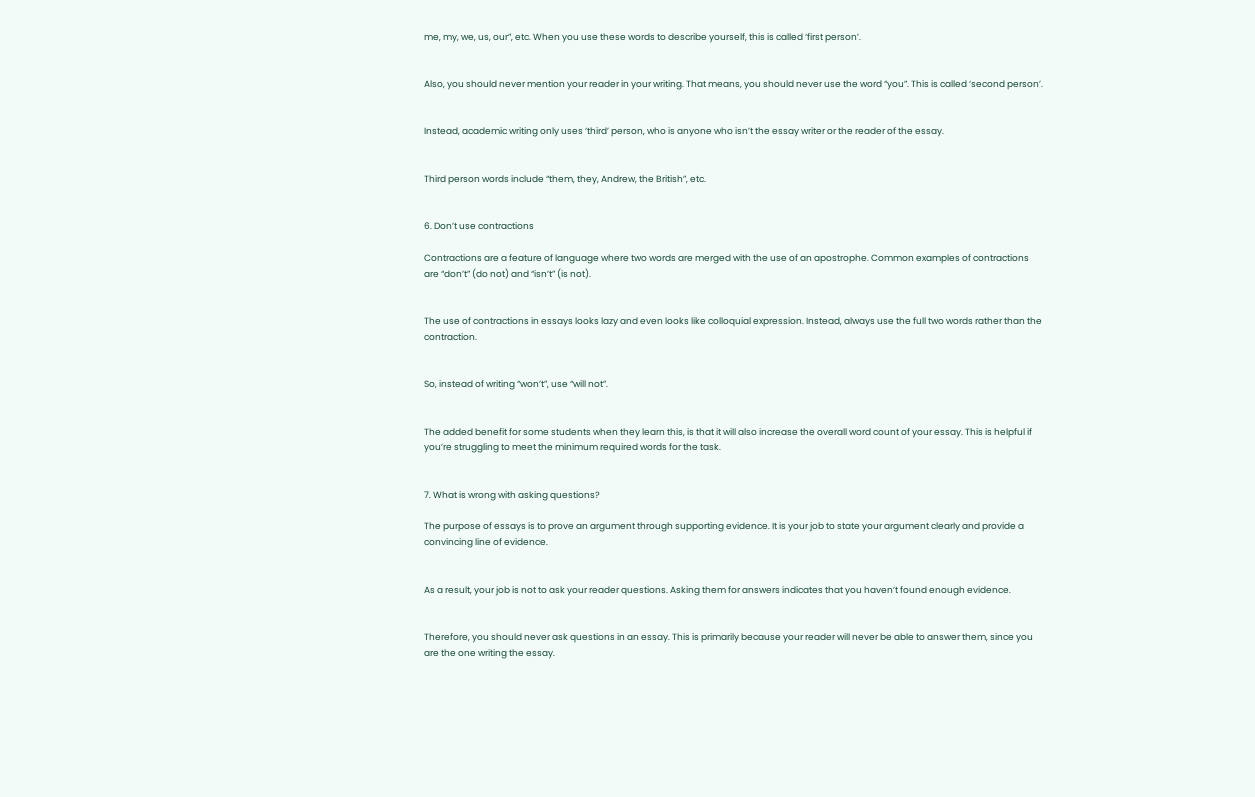me, my, we, us, our”, etc. When you use these words to describe yourself, this is called ‘first person’.


Also, you should never mention your reader in your writing. That means, you should never use the word “you”. This is called ‘second person’.


Instead, academic writing only uses ‘third’ person, who is anyone who isn’t the essay writer or the reader of the essay.


Third person words include “them, they, Andrew, the British”, etc.


6. Don’t use contractions

Contractions are a feature of language where two words are merged with the use of an apostrophe. Common examples of contractions are “don’t” (do not) and “isn’t” (is not).


The use of contractions in essays looks lazy and even looks like colloquial expression. Instead, always use the full two words rather than the contraction.


So, instead of writing “won’t”, use “will not”.


The added benefit for some students when they learn this, is that it will also increase the overall word count of your essay. This is helpful if you’re struggling to meet the minimum required words for the task.


7. What is wrong with asking questions?

The purpose of essays is to prove an argument through supporting evidence. It is your job to state your argument clearly and provide a convincing line of evidence.


As a result, your job is not to ask your reader questions. Asking them for answers indicates that you haven’t found enough evidence.


Therefore, you should never ask questions in an essay. This is primarily because your reader will never be able to answer them, since you are the one writing the essay.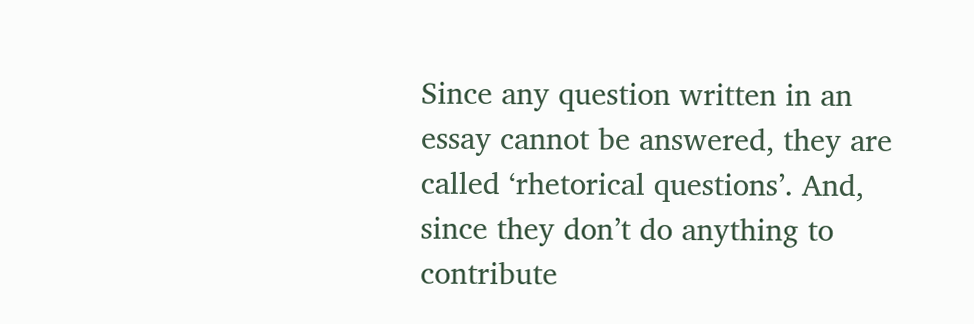Since any question written in an essay cannot be answered, they are called ‘rhetorical questions’. And, since they don’t do anything to contribute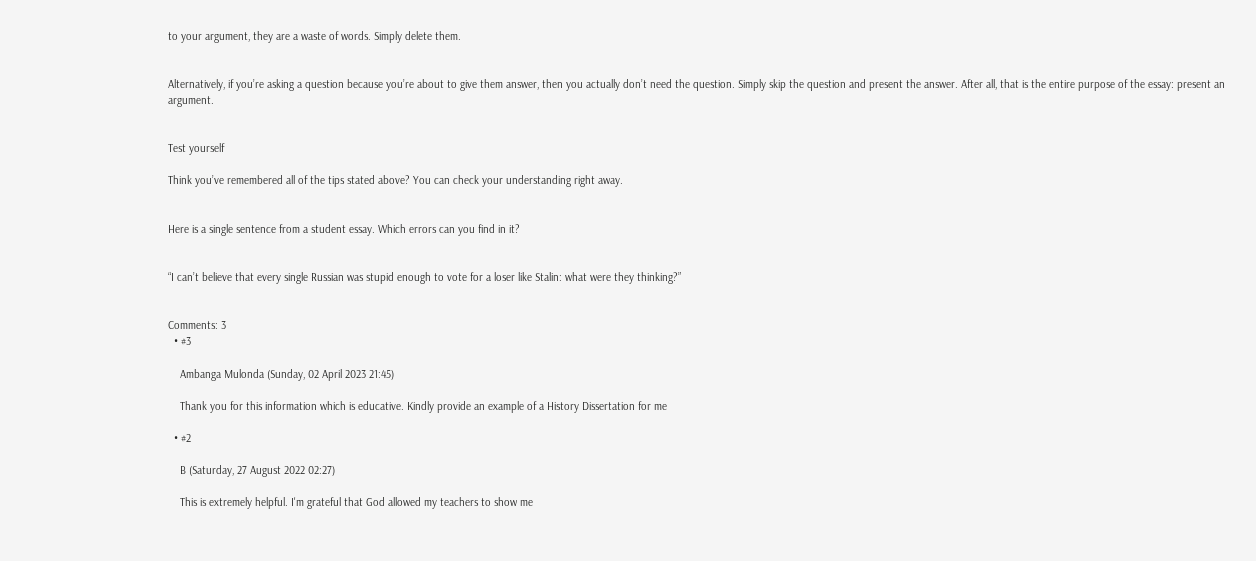to your argument, they are a waste of words. Simply delete them.


Alternatively, if you’re asking a question because you’re about to give them answer, then you actually don’t need the question. Simply skip the question and present the answer. After all, that is the entire purpose of the essay: present an argument.


Test yourself

Think you’ve remembered all of the tips stated above? You can check your understanding right away.


Here is a single sentence from a student essay. Which errors can you find in it?


“I can’t believe that every single Russian was stupid enough to vote for a loser like Stalin: what were they thinking?”


Comments: 3
  • #3

    Ambanga Mulonda (Sunday, 02 April 2023 21:45)

    Thank you for this information which is educative. Kindly provide an example of a History Dissertation for me

  • #2

    B (Saturday, 27 August 2022 02:27)

    This is extremely helpful. I'm grateful that God allowed my teachers to show me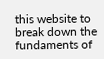this website to break down the fundaments of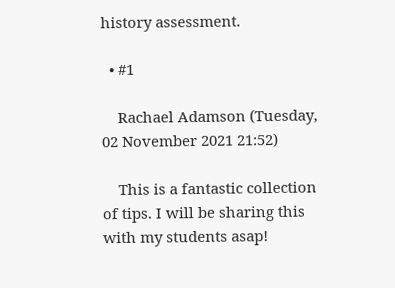history assessment.

  • #1

    Rachael Adamson (Tuesday, 02 November 2021 21:52)

    This is a fantastic collection of tips. I will be sharing this with my students asap!